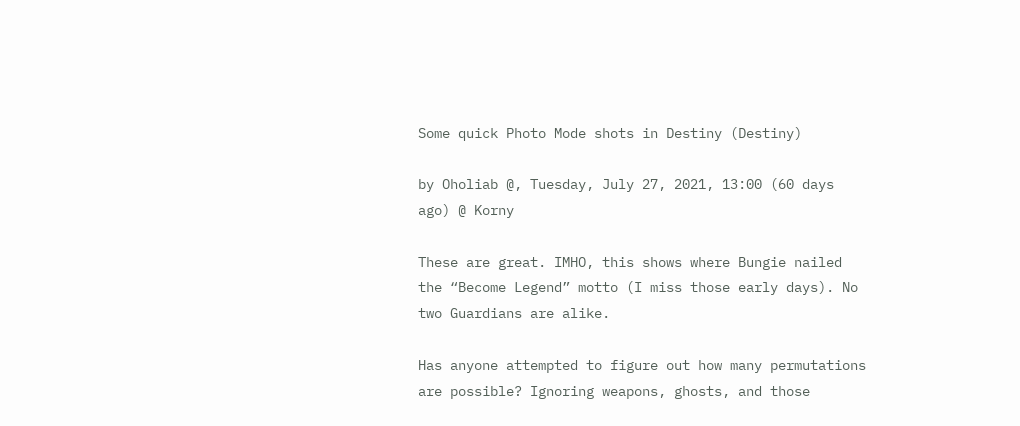Some quick Photo Mode shots in Destiny (Destiny)

by Oholiab @, Tuesday, July 27, 2021, 13:00 (60 days ago) @ Korny

These are great. IMHO, this shows where Bungie nailed the “Become Legend” motto (I miss those early days). No two Guardians are alike.

Has anyone attempted to figure out how many permutations are possible? Ignoring weapons, ghosts, and those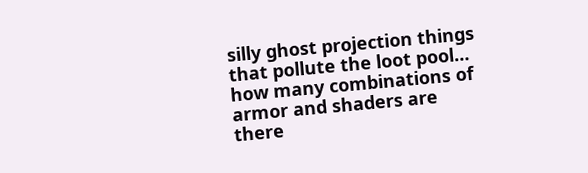silly ghost projection things that pollute the loot pool… how many combinations of armor and shaders are there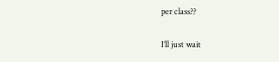per class??

I’ll just wait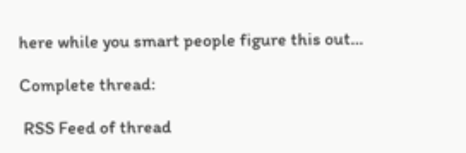here while you smart people figure this out…

Complete thread:

 RSS Feed of thread